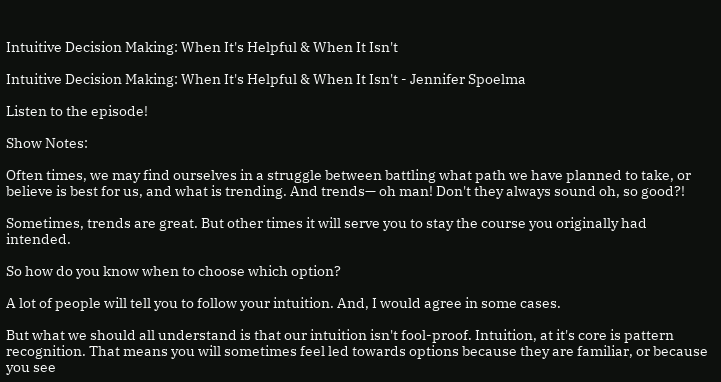Intuitive Decision Making: When It's Helpful & When It Isn't

Intuitive Decision Making: When It's Helpful & When It Isn't - Jennifer Spoelma

Listen to the episode!

Show Notes:

Often times, we may find ourselves in a struggle between battling what path we have planned to take, or believe is best for us, and what is trending. And trends— oh man! Don't they always sound oh, so good?!

Sometimes, trends are great. But other times it will serve you to stay the course you originally had intended.

So how do you know when to choose which option?

A lot of people will tell you to follow your intuition. And, I would agree in some cases.

But what we should all understand is that our intuition isn't fool-proof. Intuition, at it's core is pattern recognition. That means you will sometimes feel led towards options because they are familiar, or because you see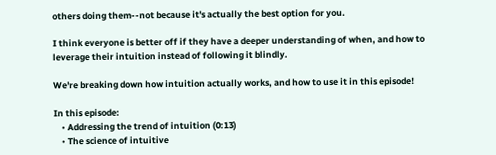others doing them--not because it's actually the best option for you.

I think everyone is better off if they have a deeper understanding of when, and how to leverage their intuition instead of following it blindly.

We're breaking down how intuition actually works, and how to use it in this episode!

In this episode:
    • Addressing the trend of intuition (0:13)
    • The science of intuitive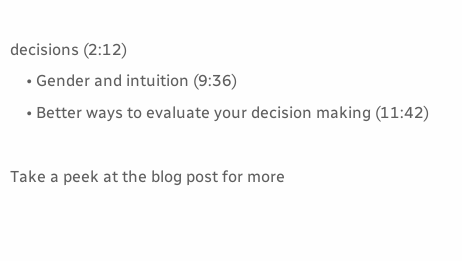decisions (2:12)
    • Gender and intuition (9:36)
    • Better ways to evaluate your decision making (11:42)

Take a peek at the blog post for more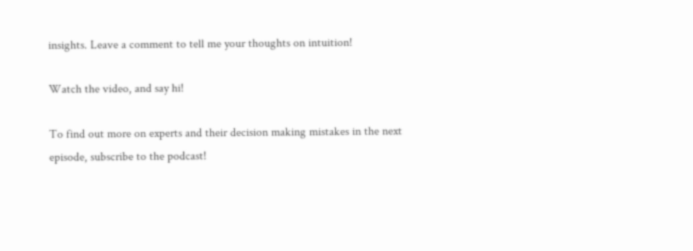insights. Leave a comment to tell me your thoughts on intuition!

Watch the video, and say hi!

To find out more on experts and their decision making mistakes in the next episode, subscribe to the podcast!